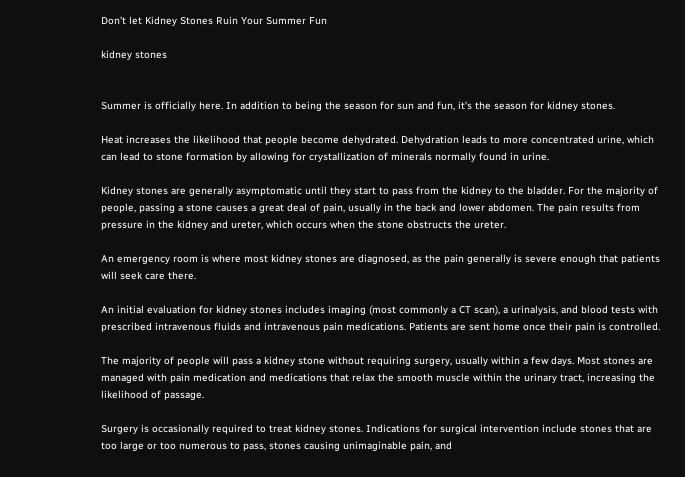Don’t let Kidney Stones Ruin Your Summer Fun

kidney stones


Summer is officially here. In addition to being the season for sun and fun, it’s the season for kidney stones.

Heat increases the likelihood that people become dehydrated. Dehydration leads to more concentrated urine, which can lead to stone formation by allowing for crystallization of minerals normally found in urine.

Kidney stones are generally asymptomatic until they start to pass from the kidney to the bladder. For the majority of people, passing a stone causes a great deal of pain, usually in the back and lower abdomen. The pain results from pressure in the kidney and ureter, which occurs when the stone obstructs the ureter.

An emergency room is where most kidney stones are diagnosed, as the pain generally is severe enough that patients will seek care there.

An initial evaluation for kidney stones includes imaging (most commonly a CT scan), a urinalysis, and blood tests with prescribed intravenous fluids and intravenous pain medications. Patients are sent home once their pain is controlled.

The majority of people will pass a kidney stone without requiring surgery, usually within a few days. Most stones are managed with pain medication and medications that relax the smooth muscle within the urinary tract, increasing the likelihood of passage.

Surgery is occasionally required to treat kidney stones. Indications for surgical intervention include stones that are too large or too numerous to pass, stones causing unimaginable pain, and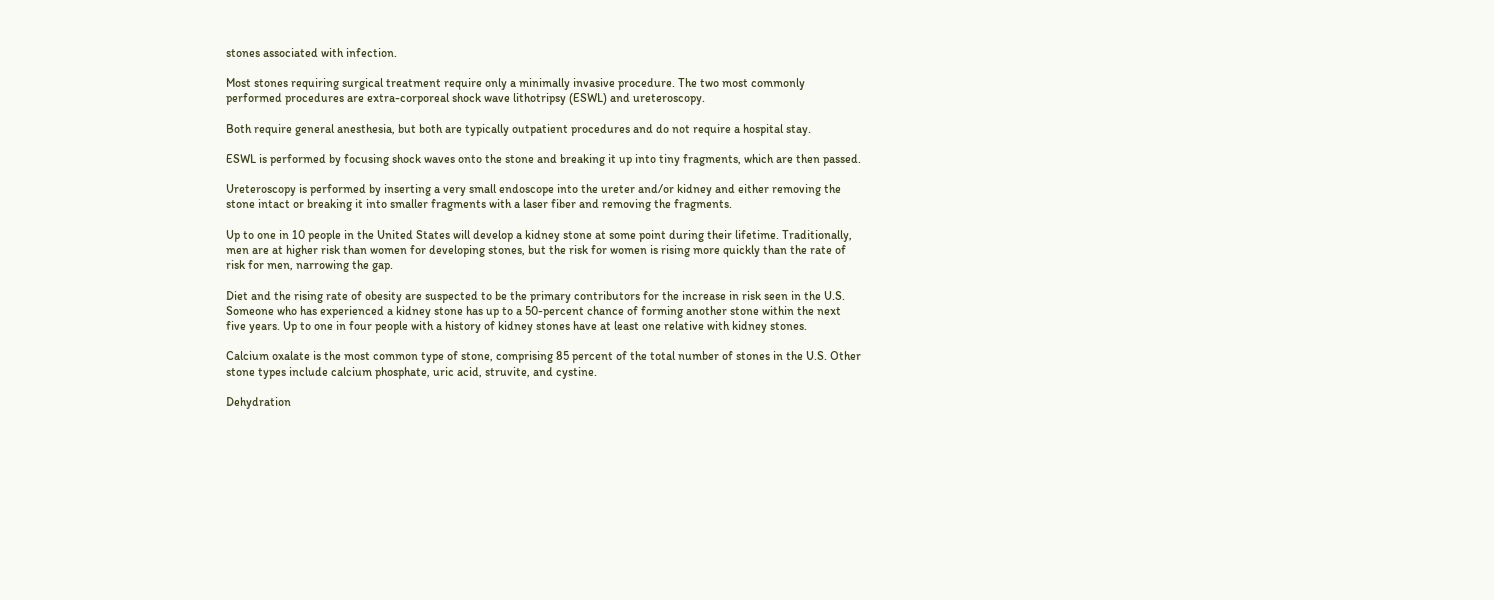stones associated with infection.

Most stones requiring surgical treatment require only a minimally invasive procedure. The two most commonly performed procedures are extra-corporeal shock wave lithotripsy (ESWL) and ureteroscopy.

Both require general anesthesia, but both are typically outpatient procedures and do not require a hospital stay.

ESWL is performed by focusing shock waves onto the stone and breaking it up into tiny fragments, which are then passed.

Ureteroscopy is performed by inserting a very small endoscope into the ureter and/or kidney and either removing the stone intact or breaking it into smaller fragments with a laser fiber and removing the fragments.

Up to one in 10 people in the United States will develop a kidney stone at some point during their lifetime. Traditionally, men are at higher risk than women for developing stones, but the risk for women is rising more quickly than the rate of risk for men, narrowing the gap.

Diet and the rising rate of obesity are suspected to be the primary contributors for the increase in risk seen in the U.S. Someone who has experienced a kidney stone has up to a 50-percent chance of forming another stone within the next five years. Up to one in four people with a history of kidney stones have at least one relative with kidney stones.

Calcium oxalate is the most common type of stone, comprising 85 percent of the total number of stones in the U.S. Other stone types include calcium phosphate, uric acid, struvite, and cystine.

Dehydration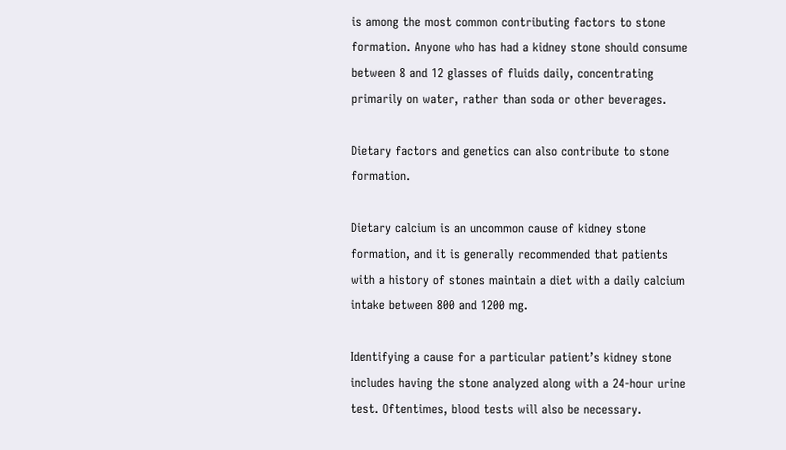is among the most common contributing factors to stone formation. Anyone who has had a kidney stone should consume between 8 and 12 glasses of fluids daily, concentrating primarily on water, rather than soda or other beverages.

Dietary factors and genetics can also contribute to stone formation.

Dietary calcium is an uncommon cause of kidney stone formation, and it is generally recommended that patients with a history of stones maintain a diet with a daily calcium intake between 800 and 1200 mg.

Identifying a cause for a particular patient’s kidney stone includes having the stone analyzed along with a 24-hour urine test. Oftentimes, blood tests will also be necessary.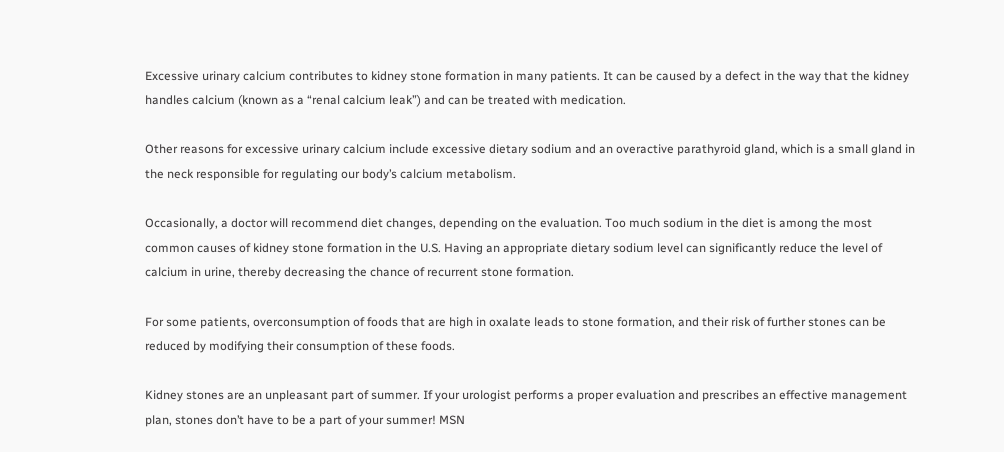Excessive urinary calcium contributes to kidney stone formation in many patients. It can be caused by a defect in the way that the kidney handles calcium (known as a “renal calcium leak”) and can be treated with medication.

Other reasons for excessive urinary calcium include excessive dietary sodium and an overactive parathyroid gland, which is a small gland in the neck responsible for regulating our body’s calcium metabolism.

Occasionally, a doctor will recommend diet changes, depending on the evaluation. Too much sodium in the diet is among the most common causes of kidney stone formation in the U.S. Having an appropriate dietary sodium level can significantly reduce the level of calcium in urine, thereby decreasing the chance of recurrent stone formation.

For some patients, overconsumption of foods that are high in oxalate leads to stone formation, and their risk of further stones can be reduced by modifying their consumption of these foods.

Kidney stones are an unpleasant part of summer. If your urologist performs a proper evaluation and prescribes an effective management plan, stones don’t have to be a part of your summer! MSN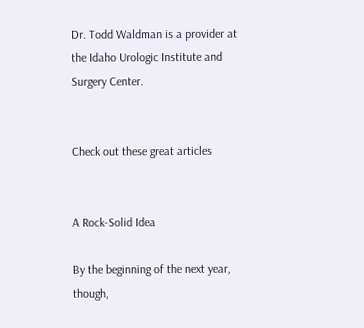Dr. Todd Waldman is a provider at the Idaho Urologic Institute and Surgery Center.


Check out these great articles


A Rock-Solid Idea

By the beginning of the next year, though,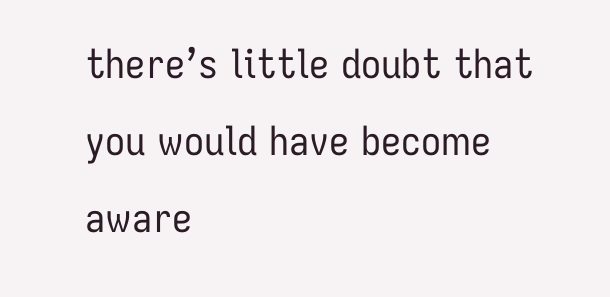there’s little doubt that you would have become aware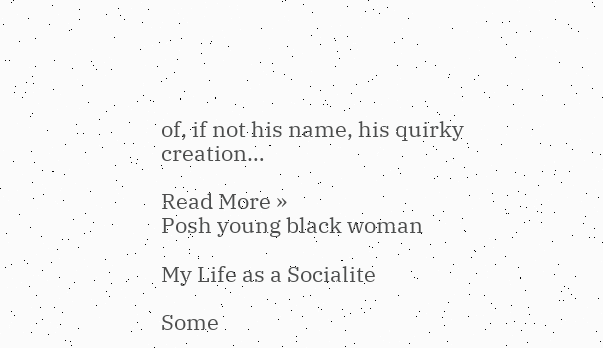of, if not his name, his quirky creation…

Read More »
Posh young black woman

My Life as a Socialite

Some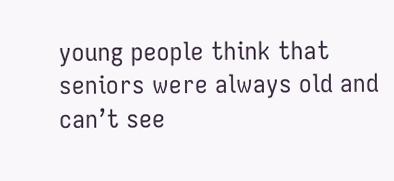young people think that seniors were always old and can’t see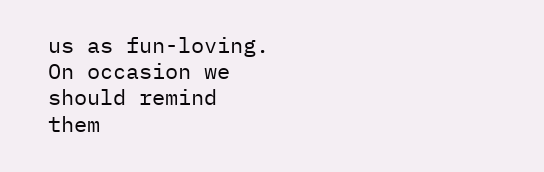us as fun-loving. On occasion we should remind them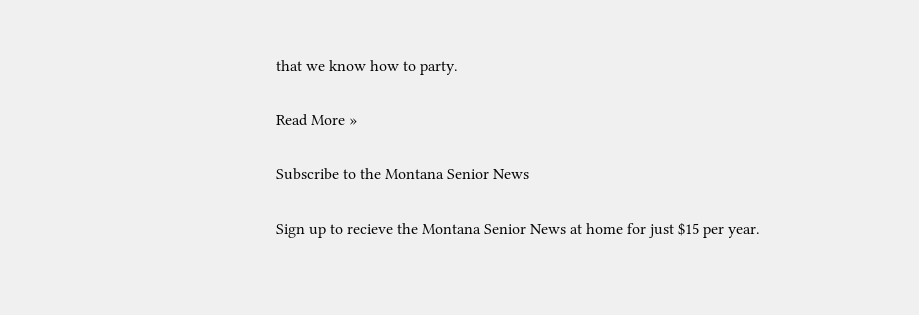that we know how to party.

Read More »

Subscribe to the Montana Senior News

Sign up to recieve the Montana Senior News at home for just $15 per year.